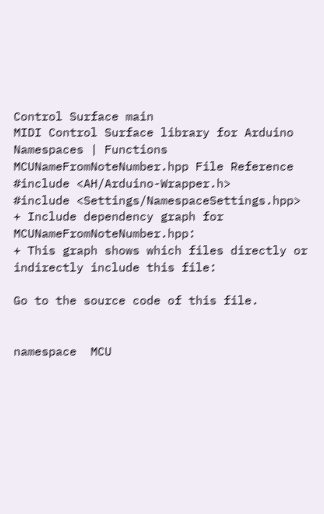Control Surface main
MIDI Control Surface library for Arduino
Namespaces | Functions
MCUNameFromNoteNumber.hpp File Reference
#include <AH/Arduino-Wrapper.h>
#include <Settings/NamespaceSettings.hpp>
+ Include dependency graph for MCUNameFromNoteNumber.hpp:
+ This graph shows which files directly or indirectly include this file:

Go to the source code of this file.


namespace  MCU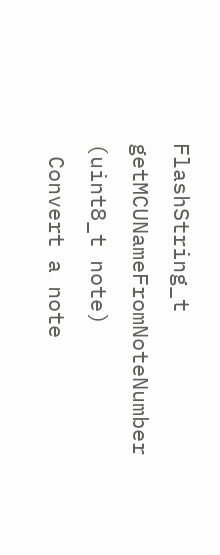FlashString_t getMCUNameFromNoteNumber (uint8_t note)
 Convert a note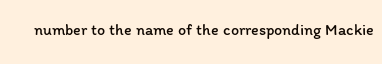number to the name of the corresponding Mackie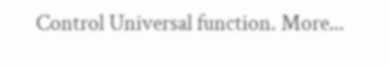Control Universal function. More...